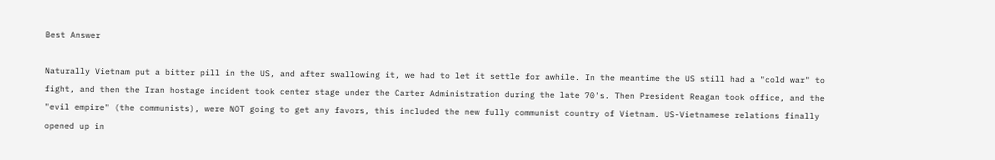Best Answer

Naturally Vietnam put a bitter pill in the US, and after swallowing it, we had to let it settle for awhile. In the meantime the US still had a "cold war" to fight, and then the Iran hostage incident took center stage under the Carter Administration during the late 70's. Then President Reagan took office, and the "evil empire" (the communists), were NOT going to get any favors, this included the new fully communist country of Vietnam. US-Vietnamese relations finally opened up in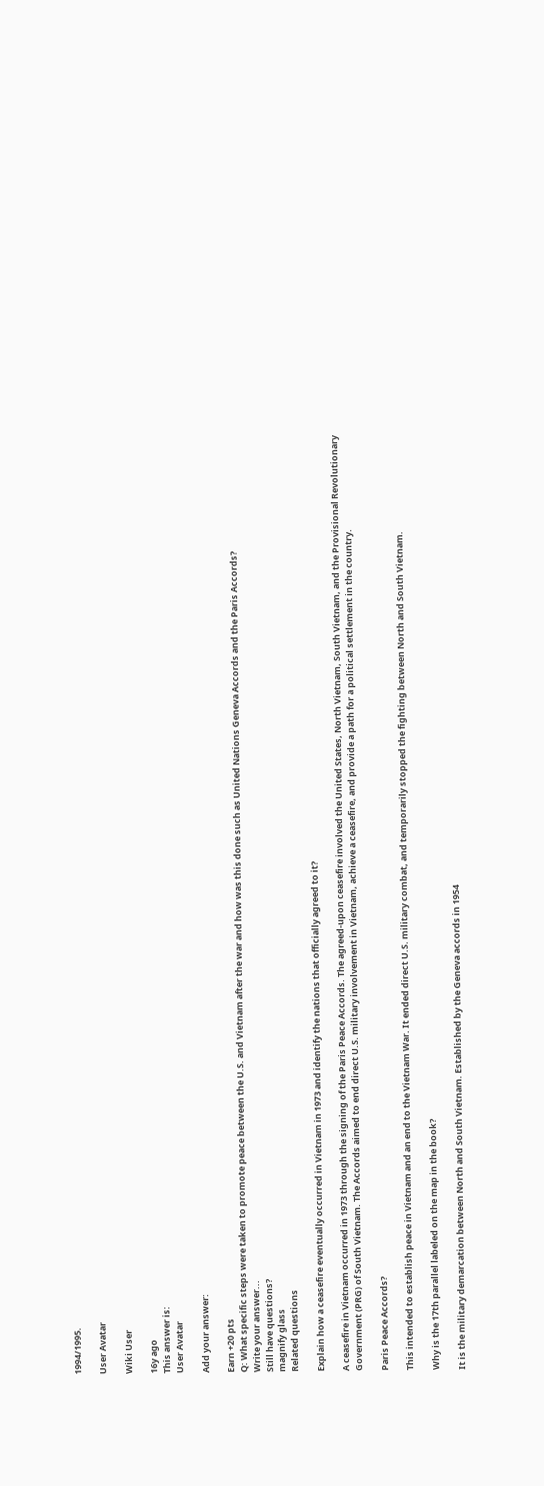1994/1995.

User Avatar

Wiki User

16y ago
This answer is:
User Avatar

Add your answer:

Earn +20 pts
Q: What specific steps were taken to promote peace between the U.S. and Vietnam after the war and how was this done such as United Nations Geneva Accords and the Paris Accords?
Write your answer...
Still have questions?
magnify glass
Related questions

Explain how a ceasefire eventually occurred in Vietnam in 1973 and identify the nations that officially agreed to it?

A ceasefire in Vietnam occurred in 1973 through the signing of the Paris Peace Accords. The agreed-upon ceasefire involved the United States, North Vietnam, South Vietnam, and the Provisional Revolutionary Government (PRG) of South Vietnam. The Accords aimed to end direct U.S. military involvement in Vietnam, achieve a ceasefire, and provide a path for a political settlement in the country.

Paris Peace Accords?

This intended to establish peace in Vietnam and an end to the Vietnam War. It ended direct U.S. military combat, and temporarily stopped the fighting between North and South Vietnam.

Why is the 17th parallel labeled on the map in the book?

It is the military demarcation between North and South Vietnam. Established by the Geneva accords in 1954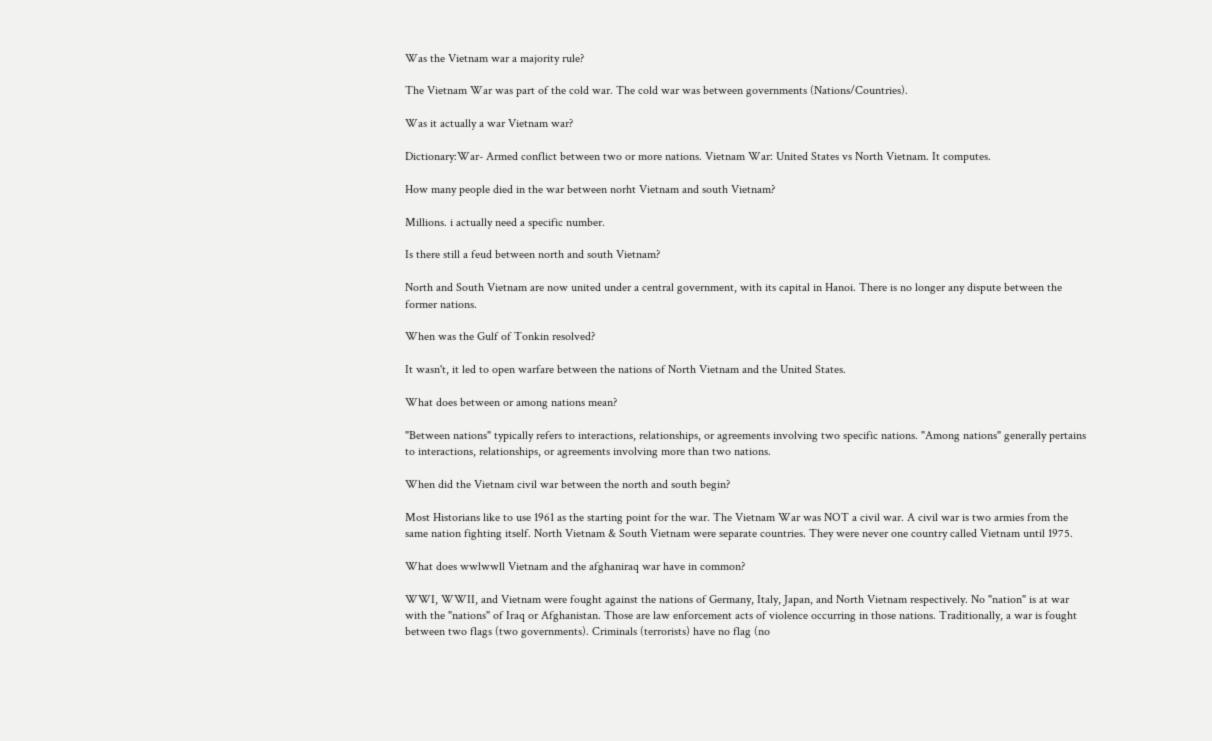Was the Vietnam war a majority rule?

The Vietnam War was part of the cold war. The cold war was between governments (Nations/Countries).

Was it actually a war Vietnam war?

Dictionary:War- Armed conflict between two or more nations. Vietnam War: United States vs North Vietnam. It computes.

How many people died in the war between norht Vietnam and south Vietnam?

Millions. i actually need a specific number.

Is there still a feud between north and south Vietnam?

North and South Vietnam are now united under a central government, with its capital in Hanoi. There is no longer any dispute between the former nations.

When was the Gulf of Tonkin resolved?

It wasn't, it led to open warfare between the nations of North Vietnam and the United States.

What does between or among nations mean?

"Between nations" typically refers to interactions, relationships, or agreements involving two specific nations. "Among nations" generally pertains to interactions, relationships, or agreements involving more than two nations.

When did the Vietnam civil war between the north and south begin?

Most Historians like to use 1961 as the starting point for the war. The Vietnam War was NOT a civil war. A civil war is two armies from the same nation fighting itself. North Vietnam & South Vietnam were separate countries. They were never one country called Vietnam until 1975.

What does wwlwwll Vietnam and the afghaniraq war have in common?

WWI, WWII, and Vietnam were fought against the nations of Germany, Italy, Japan, and North Vietnam respectively. No "nation" is at war with the "nations" of Iraq or Afghanistan. Those are law enforcement acts of violence occurring in those nations. Traditionally, a war is fought between two flags (two governments). Criminals (terrorists) have no flag (no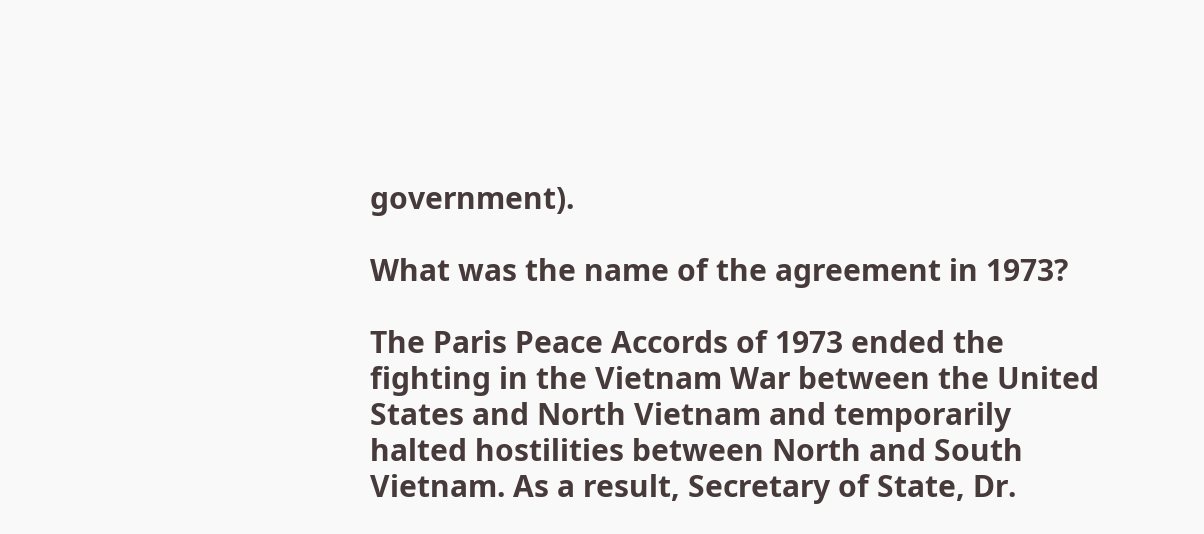government).

What was the name of the agreement in 1973?

The Paris Peace Accords of 1973 ended the fighting in the Vietnam War between the United States and North Vietnam and temporarily halted hostilities between North and South Vietnam. As a result, Secretary of State, Dr.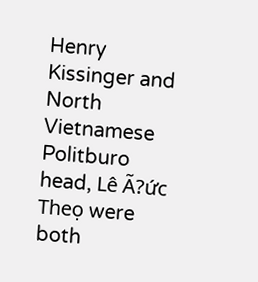Henry Kissinger and North Vietnamese Politburo head, Lê Ã?ức Theọ were both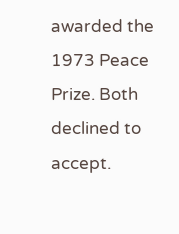awarded the 1973 Peace Prize. Both declined to accept.